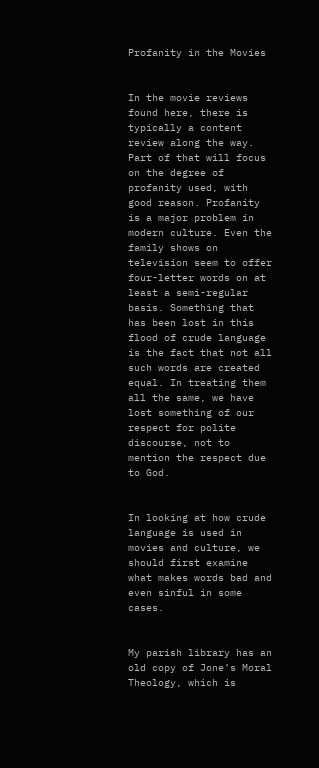Profanity in the Movies


In the movie reviews found here, there is typically a content review along the way. Part of that will focus on the degree of profanity used, with good reason. Profanity is a major problem in modern culture. Even the family shows on television seem to offer four-letter words on at least a semi-regular basis. Something that has been lost in this flood of crude language is the fact that not all such words are created equal. In treating them all the same, we have lost something of our respect for polite discourse, not to mention the respect due to God.


In looking at how crude language is used in movies and culture, we should first examine what makes words bad and even sinful in some cases.


My parish library has an old copy of Jone’s Moral Theology, which is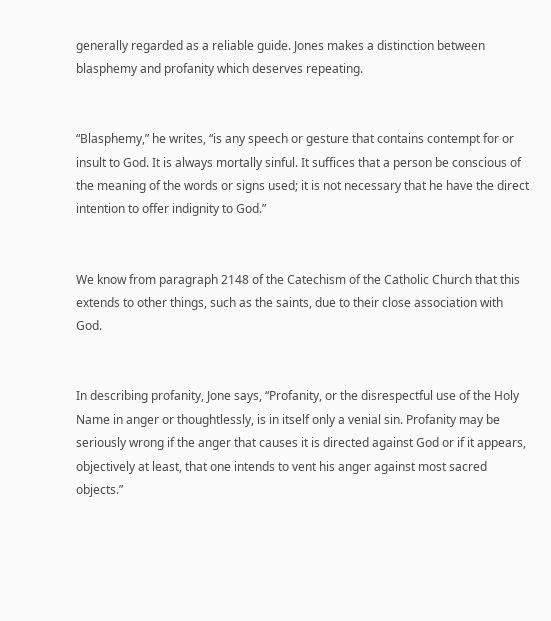generally regarded as a reliable guide. Jones makes a distinction between blasphemy and profanity which deserves repeating.


“Blasphemy,” he writes, “is any speech or gesture that contains contempt for or insult to God. It is always mortally sinful. It suffices that a person be conscious of the meaning of the words or signs used; it is not necessary that he have the direct intention to offer indignity to God.”


We know from paragraph 2148 of the Catechism of the Catholic Church that this extends to other things, such as the saints, due to their close association with God.


In describing profanity, Jone says, “Profanity, or the disrespectful use of the Holy Name in anger or thoughtlessly, is in itself only a venial sin. Profanity may be seriously wrong if the anger that causes it is directed against God or if it appears, objectively at least, that one intends to vent his anger against most sacred objects.”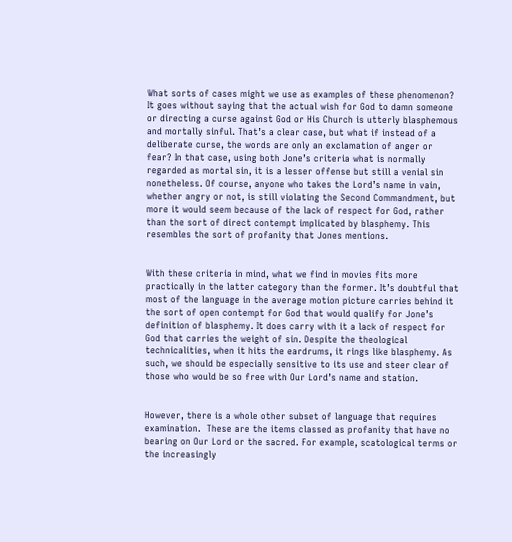What sorts of cases might we use as examples of these phenomenon? It goes without saying that the actual wish for God to damn someone or directing a curse against God or His Church is utterly blasphemous and mortally sinful. That’s a clear case, but what if instead of a deliberate curse, the words are only an exclamation of anger or fear? In that case, using both Jone’s criteria what is normally regarded as mortal sin, it is a lesser offense but still a venial sin nonetheless. Of course, anyone who takes the Lord’s name in vain, whether angry or not, is still violating the Second Commandment, but more it would seem because of the lack of respect for God, rather than the sort of direct contempt implicated by blasphemy. This resembles the sort of profanity that Jones mentions.


With these criteria in mind, what we find in movies fits more practically in the latter category than the former. It’s doubtful that most of the language in the average motion picture carries behind it the sort of open contempt for God that would qualify for Jone’s definition of blasphemy. It does carry with it a lack of respect for God that carries the weight of sin. Despite the theological technicalities, when it hits the eardrums, it rings like blasphemy. As such, we should be especially sensitive to its use and steer clear of those who would be so free with Our Lord’s name and station.


However, there is a whole other subset of language that requires examination.  These are the items classed as profanity that have no bearing on Our Lord or the sacred. For example, scatological terms or the increasingly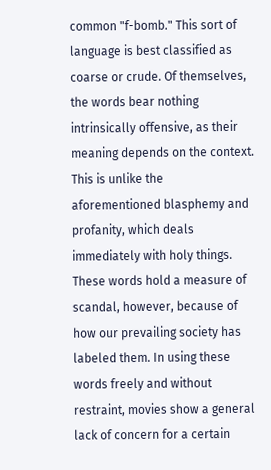common "f-bomb." This sort of language is best classified as coarse or crude. Of themselves, the words bear nothing intrinsically offensive, as their meaning depends on the context. This is unlike the aforementioned blasphemy and profanity, which deals immediately with holy things. These words hold a measure of scandal, however, because of how our prevailing society has labeled them. In using these words freely and without restraint, movies show a general lack of concern for a certain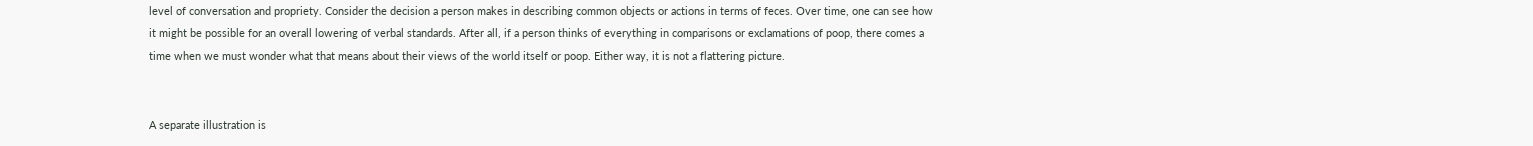level of conversation and propriety. Consider the decision a person makes in describing common objects or actions in terms of feces. Over time, one can see how it might be possible for an overall lowering of verbal standards. After all, if a person thinks of everything in comparisons or exclamations of poop, there comes a time when we must wonder what that means about their views of the world itself or poop. Either way, it is not a flattering picture.


A separate illustration is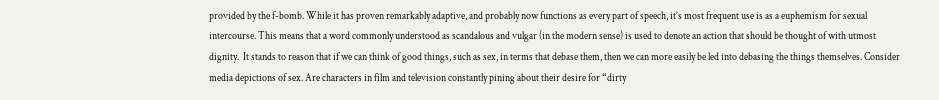provided by the f-bomb. While it has proven remarkably adaptive, and probably now functions as every part of speech, it’s most frequent use is as a euphemism for sexual intercourse. This means that a word commonly understood as scandalous and vulgar (in the modern sense) is used to denote an action that should be thought of with utmost dignity.  It stands to reason that if we can think of good things, such as sex, in terms that debase them, then we can more easily be led into debasing the things themselves. Consider media depictions of sex. Are characters in film and television constantly pining about their desire for “dirty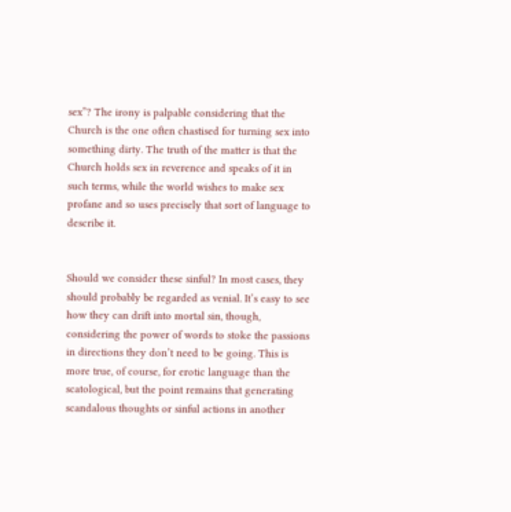sex”? The irony is palpable considering that the Church is the one often chastised for turning sex into something dirty. The truth of the matter is that the Church holds sex in reverence and speaks of it in such terms, while the world wishes to make sex profane and so uses precisely that sort of language to describe it.


Should we consider these sinful? In most cases, they should probably be regarded as venial. It’s easy to see how they can drift into mortal sin, though, considering the power of words to stoke the passions in directions they don’t need to be going. This is more true, of course, for erotic language than the scatological, but the point remains that generating scandalous thoughts or sinful actions in another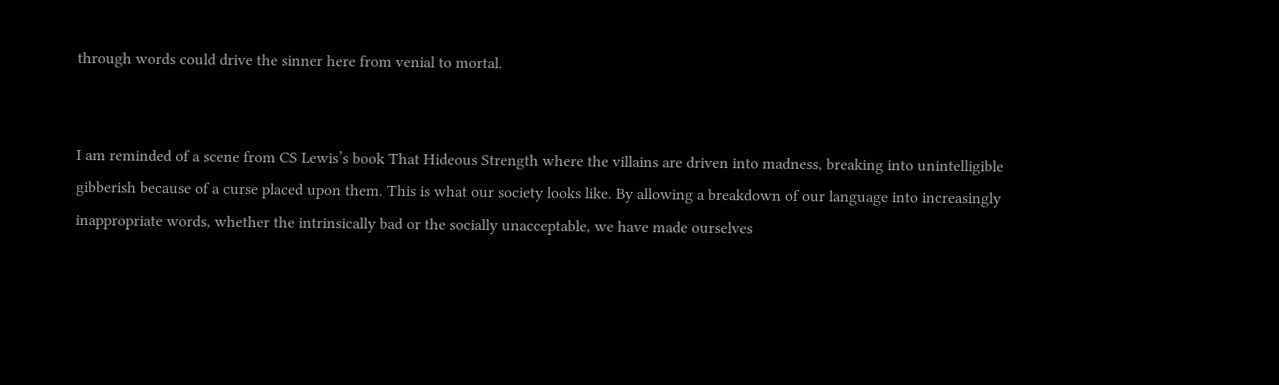through words could drive the sinner here from venial to mortal.


I am reminded of a scene from CS Lewis’s book That Hideous Strength where the villains are driven into madness, breaking into unintelligible gibberish because of a curse placed upon them. This is what our society looks like. By allowing a breakdown of our language into increasingly inappropriate words, whether the intrinsically bad or the socially unacceptable, we have made ourselves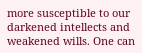more susceptible to our darkened intellects and weakened wills. One can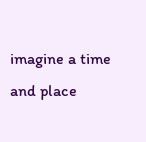imagine a time and place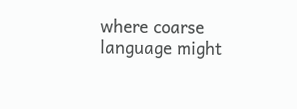where coarse language might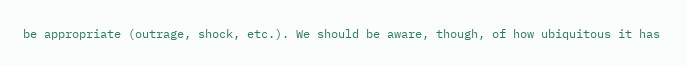be appropriate (outrage, shock, etc.). We should be aware, though, of how ubiquitous it has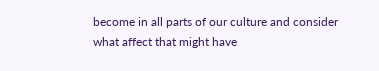become in all parts of our culture and consider what affect that might have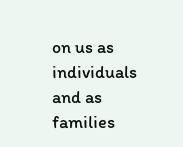on us as individuals and as families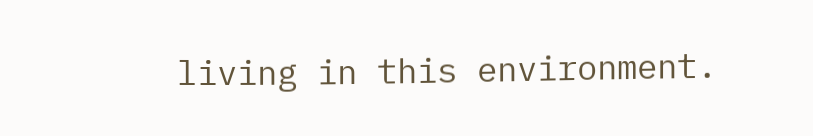living in this environment.